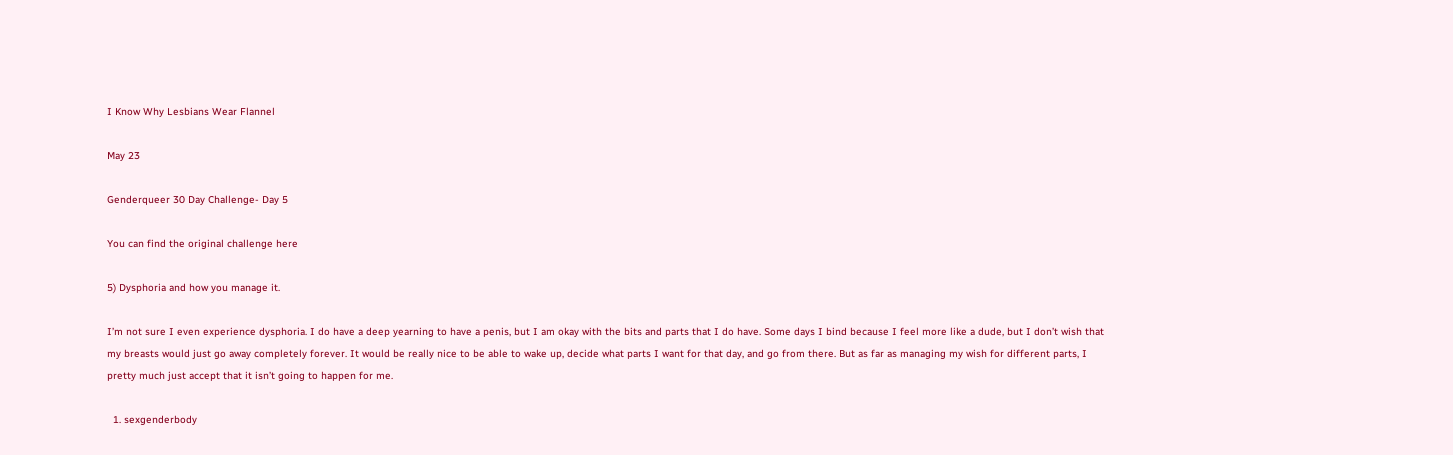I Know Why Lesbians Wear Flannel

May 23

Genderqueer 30 Day Challenge- Day 5

You can find the original challenge here

5) Dysphoria and how you manage it.

I’m not sure I even experience dysphoria. I do have a deep yearning to have a penis, but I am okay with the bits and parts that I do have. Some days I bind because I feel more like a dude, but I don’t wish that my breasts would just go away completely forever. It would be really nice to be able to wake up, decide what parts I want for that day, and go from there. But as far as managing my wish for different parts, I pretty much just accept that it isn’t going to happen for me.

  1. sexgenderbody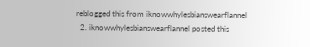reblogged this from iknowwhylesbianswearflannel
  2. iknowwhylesbianswearflannel posted this